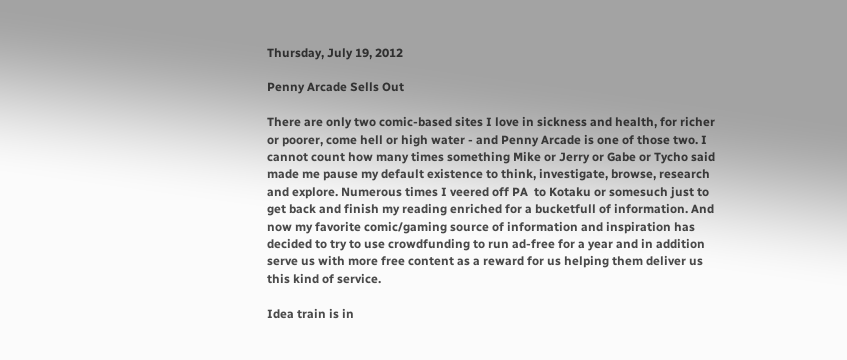Thursday, July 19, 2012

Penny Arcade Sells Out

There are only two comic-based sites I love in sickness and health, for richer or poorer, come hell or high water - and Penny Arcade is one of those two. I cannot count how many times something Mike or Jerry or Gabe or Tycho said made me pause my default existence to think, investigate, browse, research and explore. Numerous times I veered off PA  to Kotaku or somesuch just to get back and finish my reading enriched for a bucketfull of information. And now my favorite comic/gaming source of information and inspiration has decided to try to use crowdfunding to run ad-free for a year and in addition serve us with more free content as a reward for us helping them deliver us this kind of service.

Idea train is in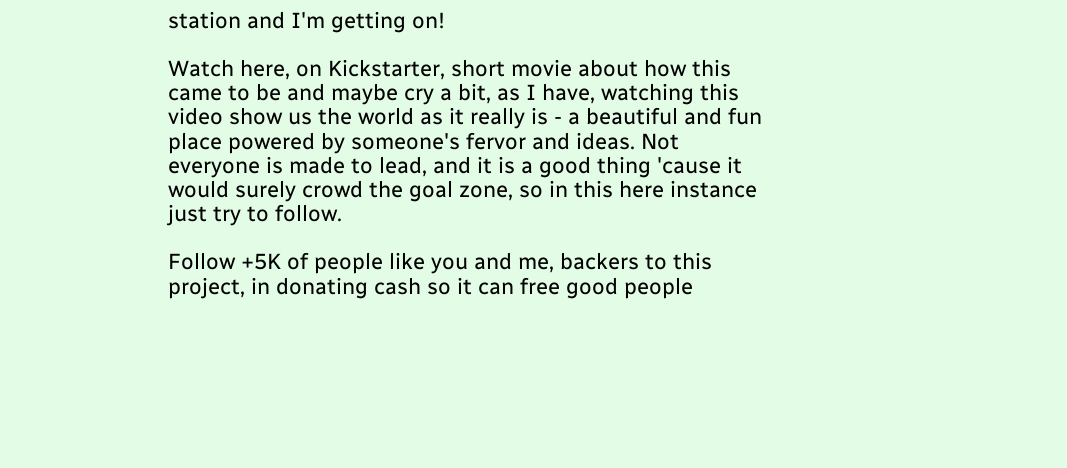station and I'm getting on!

Watch here, on Kickstarter, short movie about how this came to be and maybe cry a bit, as I have, watching this video show us the world as it really is - a beautiful and fun place powered by someone's fervor and ideas. Not everyone is made to lead, and it is a good thing 'cause it would surely crowd the goal zone, so in this here instance just try to follow.

Follow +5K of people like you and me, backers to this project, in donating cash so it can free good people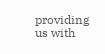providing us with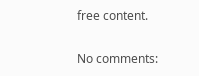free content.

No comments: